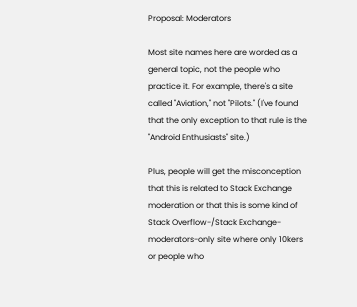Proposal: Moderators

Most site names here are worded as a general topic, not the people who practice it. For example, there's a site called "Aviation," not "Pilots." (I've found that the only exception to that rule is the "Android Enthusiasts" site.)

Plus, people will get the misconception that this is related to Stack Exchange moderation or that this is some kind of Stack Overflow-/Stack Exchange-moderators-only site where only 10kers or people who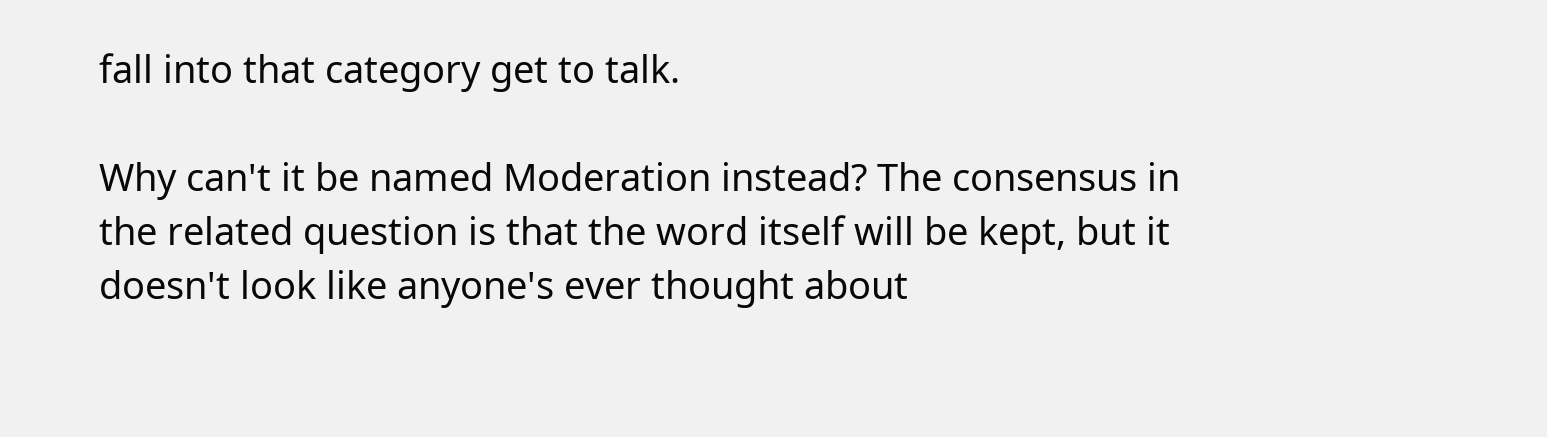fall into that category get to talk.

Why can't it be named Moderation instead? The consensus in the related question is that the word itself will be kept, but it doesn't look like anyone's ever thought about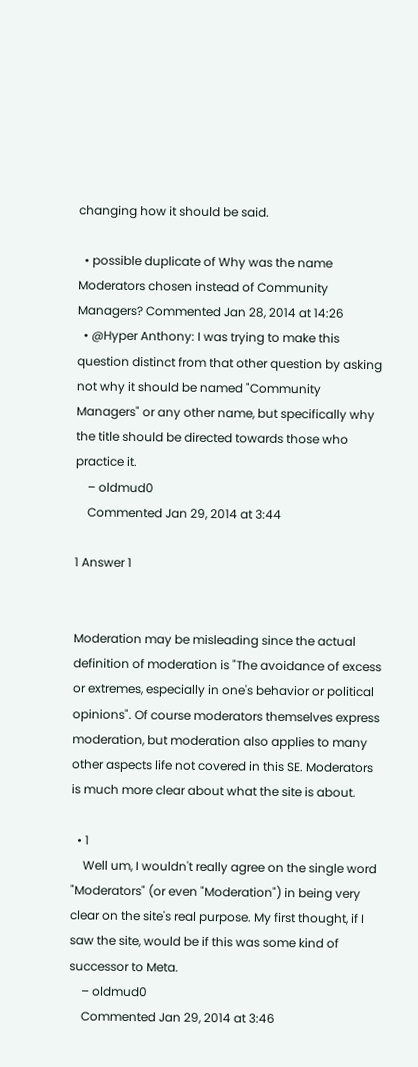changing how it should be said.

  • possible duplicate of Why was the name Moderators chosen instead of Community Managers? Commented Jan 28, 2014 at 14:26
  • @Hyper Anthony: I was trying to make this question distinct from that other question by asking not why it should be named "Community Managers" or any other name, but specifically why the title should be directed towards those who practice it.
    – oldmud0
    Commented Jan 29, 2014 at 3:44

1 Answer 1


Moderation may be misleading since the actual definition of moderation is "The avoidance of excess or extremes, especially in one's behavior or political opinions". Of course moderators themselves express moderation, but moderation also applies to many other aspects life not covered in this SE. Moderators is much more clear about what the site is about.

  • 1
    Well um, I wouldn't really agree on the single word "Moderators" (or even "Moderation") in being very clear on the site's real purpose. My first thought, if I saw the site, would be if this was some kind of successor to Meta.
    – oldmud0
    Commented Jan 29, 2014 at 3:46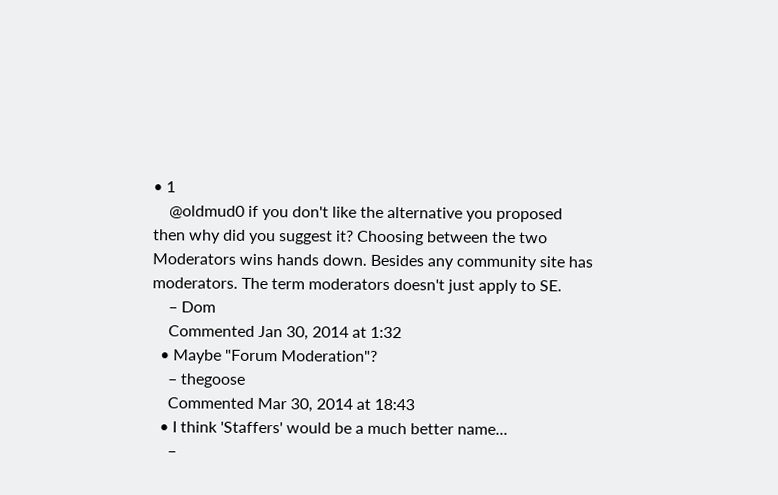• 1
    @oldmud0 if you don't like the alternative you proposed then why did you suggest it? Choosing between the two Moderators wins hands down. Besides any community site has moderators. The term moderators doesn't just apply to SE.
    – Dom
    Commented Jan 30, 2014 at 1:32
  • Maybe "Forum Moderation"?
    – thegoose
    Commented Mar 30, 2014 at 18:43
  • I think 'Staffers' would be a much better name...
    –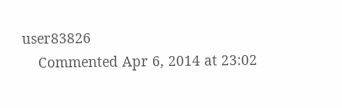user83826
    Commented Apr 6, 2014 at 23:02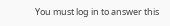You must log in to answer this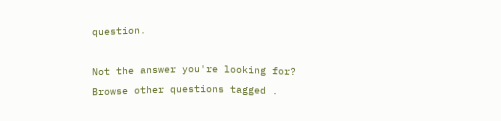question.

Not the answer you're looking for? Browse other questions tagged .